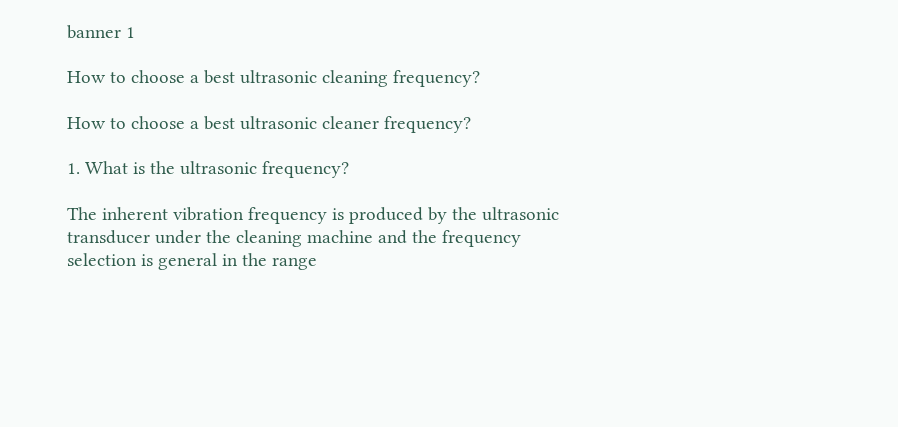banner 1

How to choose a best ultrasonic cleaning frequency?

How to choose a best ultrasonic cleaner frequency?

1. What is the ultrasonic frequency?

The inherent vibration frequency is produced by the ultrasonic transducer under the cleaning machine and the frequency selection is general in the range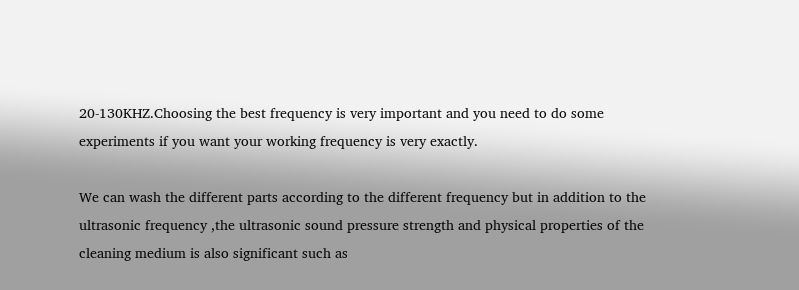20-130KHZ.Choosing the best frequency is very important and you need to do some experiments if you want your working frequency is very exactly.

We can wash the different parts according to the different frequency but in addition to the ultrasonic frequency ,the ultrasonic sound pressure strength and physical properties of the cleaning medium is also significant such as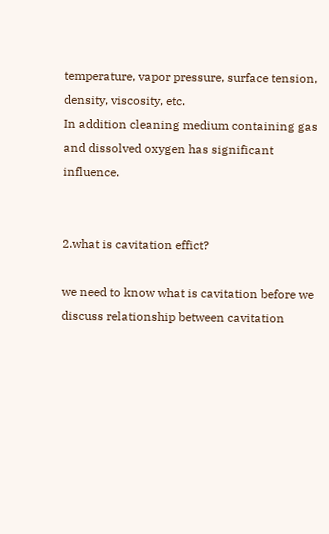temperature, vapor pressure, surface tension, density, viscosity, etc.
In addition cleaning medium containing gas and dissolved oxygen has significant influence.


2.what is cavitation effict?

we need to know what is cavitation before we discuss relationship between cavitation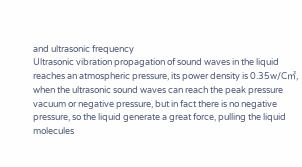and ultrasonic frequency
Ultrasonic vibration propagation of sound waves in the liquid reaches an atmospheric pressure, its power density is 0.35w/C㎡, when the ultrasonic sound waves can reach the peak pressure vacuum or negative pressure, but in fact there is no negative pressure, so the liquid generate a great force, pulling the liquid molecules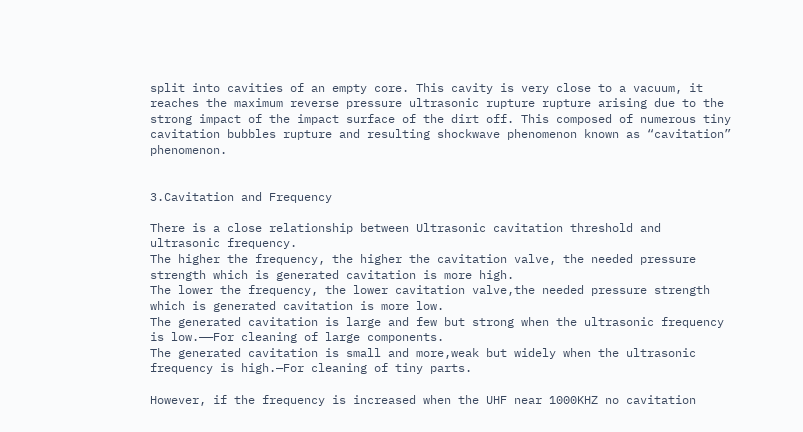split into cavities of an empty core. This cavity is very close to a vacuum, it reaches the maximum reverse pressure ultrasonic rupture rupture arising due to the strong impact of the impact surface of the dirt off. This composed of numerous tiny cavitation bubbles rupture and resulting shockwave phenomenon known as “cavitation” phenomenon.


3.Cavitation and Frequency

There is a close relationship between Ultrasonic cavitation threshold and ultrasonic frequency.
The higher the frequency, the higher the cavitation valve, the needed pressure strength which is generated cavitation is more high.
The lower the frequency, the lower cavitation valve,the needed pressure strength which is generated cavitation is more low.
The generated cavitation is large and few but strong when the ultrasonic frequency is low.——For cleaning of large components.
The generated cavitation is small and more,weak but widely when the ultrasonic frequency is high.—For cleaning of tiny parts.

However, if the frequency is increased when the UHF near 1000KHZ no cavitation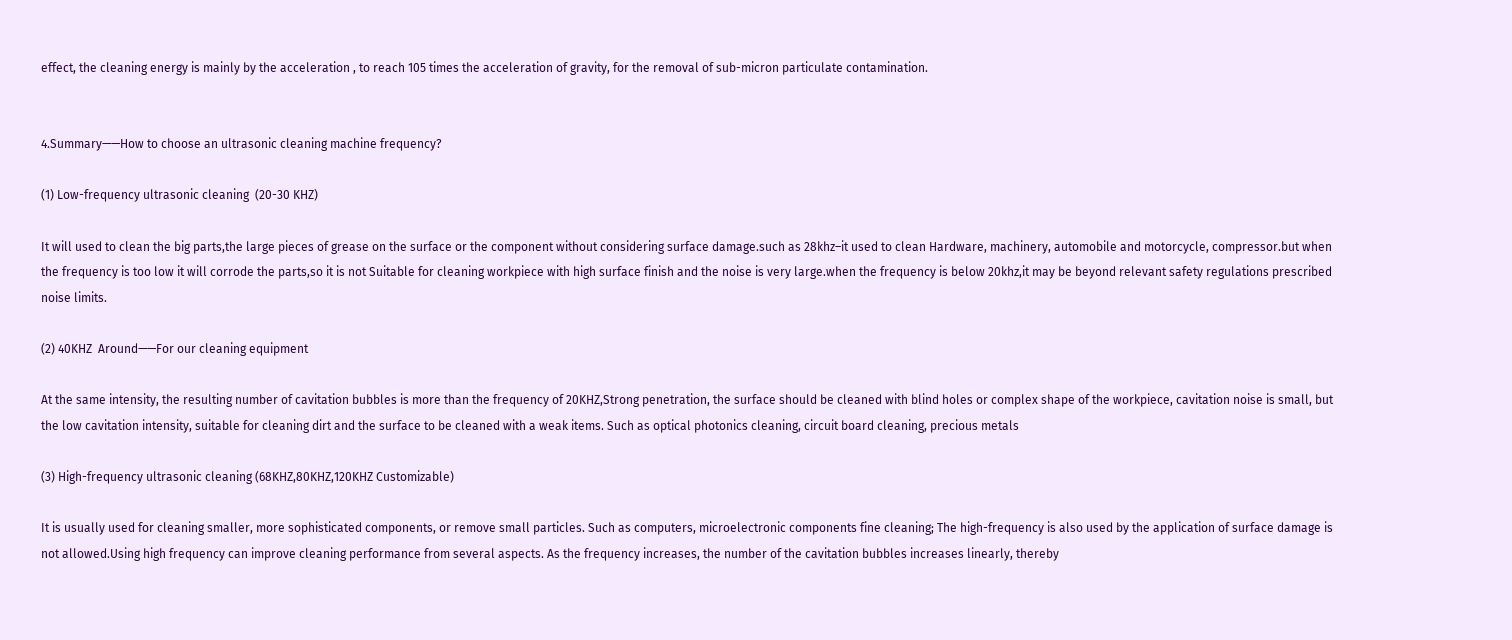effect, the cleaning energy is mainly by the acceleration , to reach 105 times the acceleration of gravity, for the removal of sub-micron particulate contamination.


4.Summary——How to choose an ultrasonic cleaning machine frequency?

(1) Low-frequency ultrasonic cleaning  (20-30 KHZ)

It will used to clean the big parts,the large pieces of grease on the surface or the component without considering surface damage.such as 28khz–it used to clean Hardware, machinery, automobile and motorcycle, compressor.but when the frequency is too low it will corrode the parts,so it is not Suitable for cleaning workpiece with high surface finish and the noise is very large.when the frequency is below 20khz,it may be beyond relevant safety regulations prescribed noise limits.

(2) 40KHZ  Around——For our cleaning equipment

At the same intensity, the resulting number of cavitation bubbles is more than the frequency of 20KHZ,Strong penetration, the surface should be cleaned with blind holes or complex shape of the workpiece, cavitation noise is small, but the low cavitation intensity, suitable for cleaning dirt and the surface to be cleaned with a weak items. Such as optical photonics cleaning, circuit board cleaning, precious metals

(3) High-frequency ultrasonic cleaning (68KHZ,80KHZ,120KHZ Customizable)

It is usually used for cleaning smaller, more sophisticated components, or remove small particles. Such as computers, microelectronic components fine cleaning; The high-frequency is also used by the application of surface damage is not allowed.Using high frequency can improve cleaning performance from several aspects. As the frequency increases, the number of the cavitation bubbles increases linearly, thereby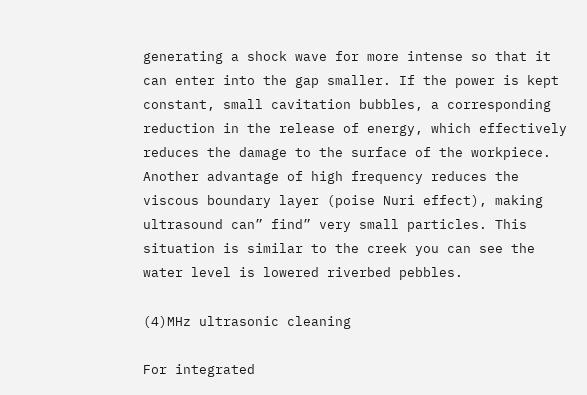generating a shock wave for more intense so that it can enter into the gap smaller. If the power is kept constant, small cavitation bubbles, a corresponding reduction in the release of energy, which effectively reduces the damage to the surface of the workpiece. Another advantage of high frequency reduces the viscous boundary layer (poise Nuri effect), making ultrasound can” find” very small particles. This situation is similar to the creek you can see the water level is lowered riverbed pebbles.

(4)MHz ultrasonic cleaning

For integrated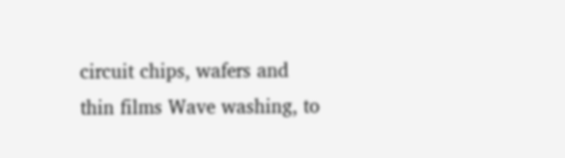circuit chips, wafers and thin films Wave washing, to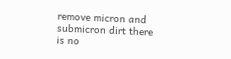remove micron and submicron dirt there is no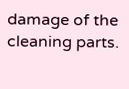damage of the cleaning parts.